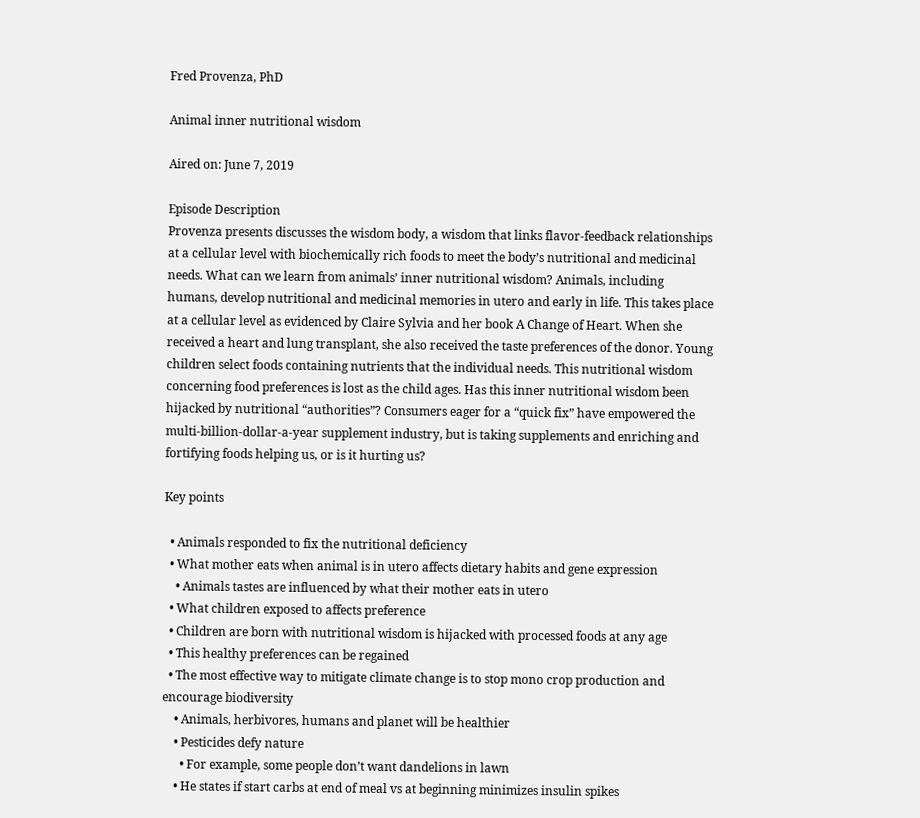Fred Provenza, PhD

Animal inner nutritional wisdom

Aired on: June 7, 2019

Episode Description
Provenza presents discusses the wisdom body, a wisdom that links flavor-feedback relationships at a cellular level with biochemically rich foods to meet the body’s nutritional and medicinal needs. What can we learn from animals’ inner nutritional wisdom? Animals, including humans, develop nutritional and medicinal memories in utero and early in life. This takes place at a cellular level as evidenced by Claire Sylvia and her book A Change of Heart. When she received a heart and lung transplant, she also received the taste preferences of the donor. Young children select foods containing nutrients that the individual needs. This nutritional wisdom concerning food preferences is lost as the child ages. Has this inner nutritional wisdom been hijacked by nutritional “authorities”? Consumers eager for a “quick fix” have empowered the multi-billion-dollar-a-year supplement industry, but is taking supplements and enriching and fortifying foods helping us, or is it hurting us?

Key points

  • Animals responded to fix the nutritional deficiency
  • What mother eats when animal is in utero affects dietary habits and gene expression
    • Animals tastes are influenced by what their mother eats in utero
  • What children exposed to affects preference
  • Children are born with nutritional wisdom is hijacked with processed foods at any age
  • This healthy preferences can be regained
  • The most effective way to mitigate climate change is to stop mono crop production and encourage biodiversity
    • Animals, herbivores, humans and planet will be healthier
    • Pesticides defy nature
      • For example, some people don’t want dandelions in lawn
    • He states if start carbs at end of meal vs at beginning minimizes insulin spikes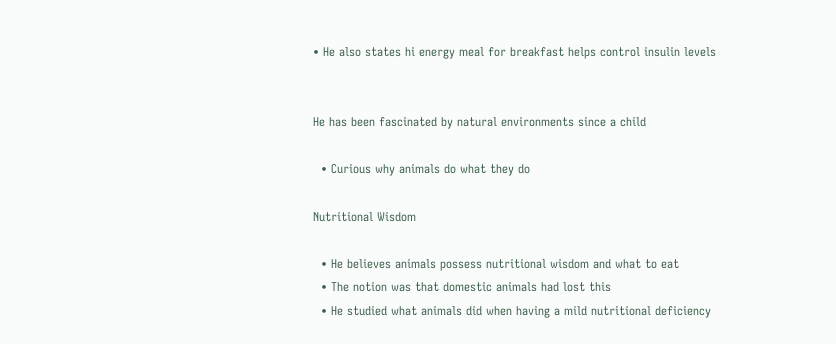• He also states hi energy meal for breakfast helps control insulin levels


He has been fascinated by natural environments since a child

  • Curious why animals do what they do

Nutritional Wisdom

  • He believes animals possess nutritional wisdom and what to eat
  • The notion was that domestic animals had lost this
  • He studied what animals did when having a mild nutritional deficiency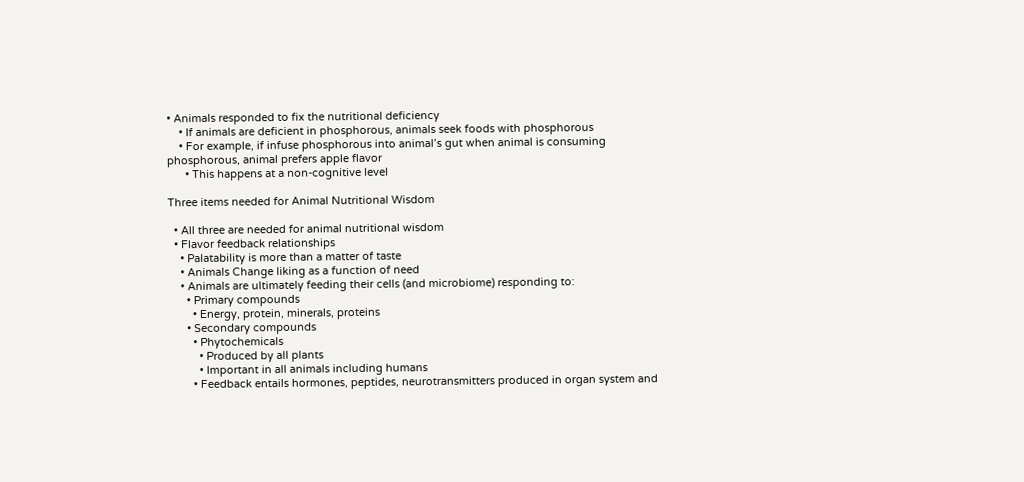• Animals responded to fix the nutritional deficiency
    • If animals are deficient in phosphorous, animals seek foods with phosphorous
    • For example, if infuse phosphorous into animal’s gut when animal is consuming phosphorous, animal prefers apple flavor
      • This happens at a non-cognitive level

Three items needed for Animal Nutritional Wisdom

  • All three are needed for animal nutritional wisdom
  • Flavor feedback relationships
    • Palatability is more than a matter of taste
    • Animals Change liking as a function of need
    • Animals are ultimately feeding their cells (and microbiome) responding to:
      • Primary compounds
        • Energy, protein, minerals, proteins
      • Secondary compounds
        • Phytochemicals
          • Produced by all plants
          • Important in all animals including humans
        • Feedback entails hormones, peptides, neurotransmitters produced in organ system and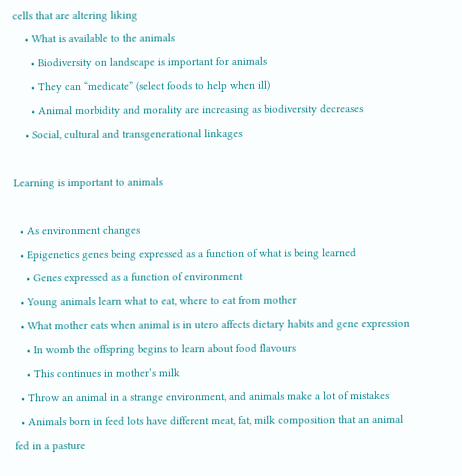cells that are altering liking
    • What is available to the animals
      • Biodiversity on landscape is important for animals
      • They can “medicate” (select foods to help when ill)
      • Animal morbidity and morality are increasing as biodiversity decreases
    • Social, cultural and transgenerational linkages

Learning is important to animals

  • As environment changes
  • Epigenetics genes being expressed as a function of what is being learned
    • Genes expressed as a function of environment
  • Young animals learn what to eat, where to eat from mother
  • What mother eats when animal is in utero affects dietary habits and gene expression
    • In womb the offspring begins to learn about food flavours
    • This continues in mother’s milk
  • Throw an animal in a strange environment, and animals make a lot of mistakes
  • Animals born in feed lots have different meat, fat, milk composition that an animal fed in a pasture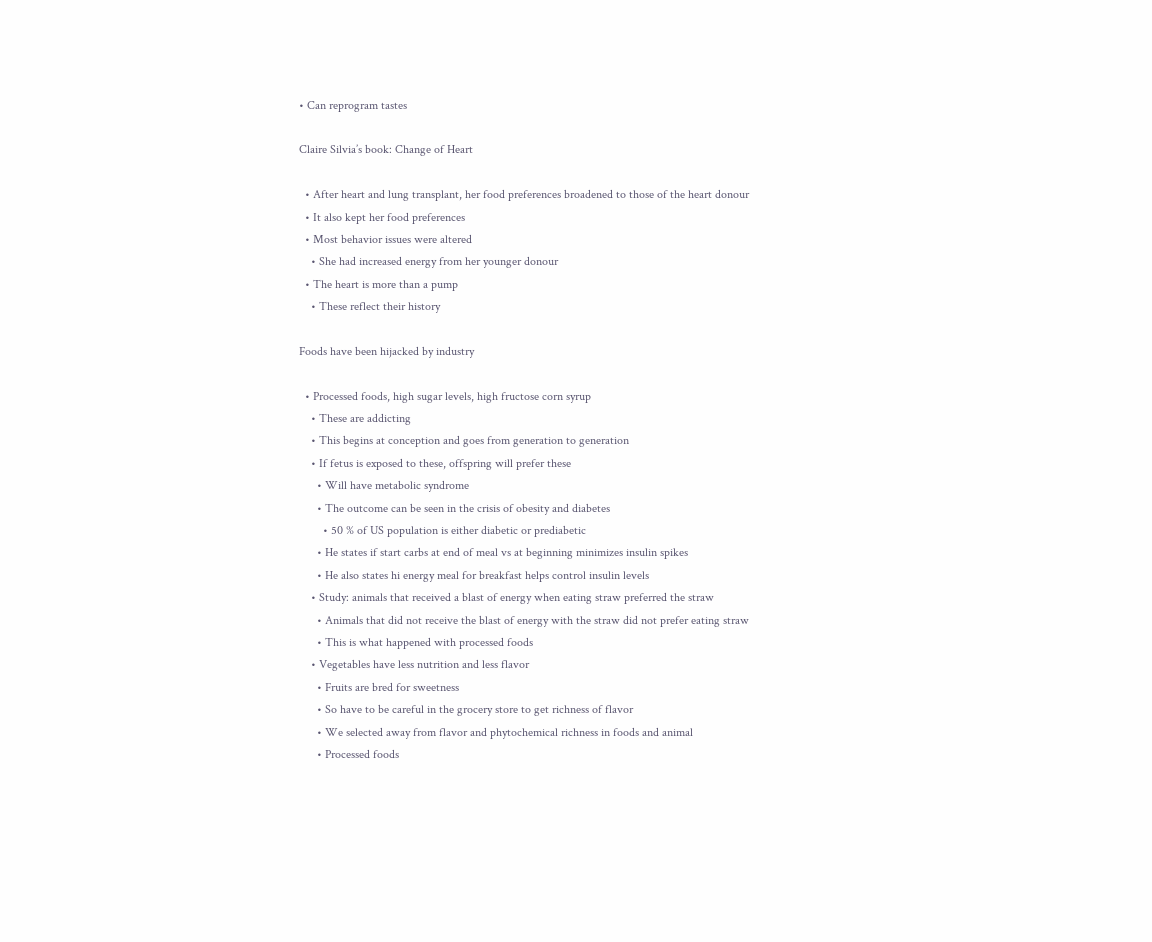• Can reprogram tastes

Claire Silvia’s book: Change of Heart

  • After heart and lung transplant, her food preferences broadened to those of the heart donour
  • It also kept her food preferences
  • Most behavior issues were altered
    • She had increased energy from her younger donour
  • The heart is more than a pump
    • These reflect their history

Foods have been hijacked by industry

  • Processed foods, high sugar levels, high fructose corn syrup
    • These are addicting
    • This begins at conception and goes from generation to generation
    • If fetus is exposed to these, offspring will prefer these
      • Will have metabolic syndrome
      • The outcome can be seen in the crisis of obesity and diabetes
        • 50 % of US population is either diabetic or prediabetic
      • He states if start carbs at end of meal vs at beginning minimizes insulin spikes
      • He also states hi energy meal for breakfast helps control insulin levels
    • Study: animals that received a blast of energy when eating straw preferred the straw
      • Animals that did not receive the blast of energy with the straw did not prefer eating straw
      • This is what happened with processed foods
    • Vegetables have less nutrition and less flavor
      • Fruits are bred for sweetness
      • So have to be careful in the grocery store to get richness of flavor
      • We selected away from flavor and phytochemical richness in foods and animal
      • Processed foods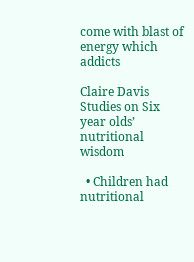come with blast of energy which addicts

Claire Davis Studies on Six year olds’ nutritional wisdom

  • Children had nutritional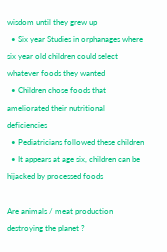wisdom until they grew up
  • Six year Studies in orphanages where six year old children could select whatever foods they wanted
  • Children chose foods that ameliorated their nutritional deficiencies
  • Pediatricians followed these children
  • It appears at age six, children can be hijacked by processed foods

Are animals / meat production destroying the planet ?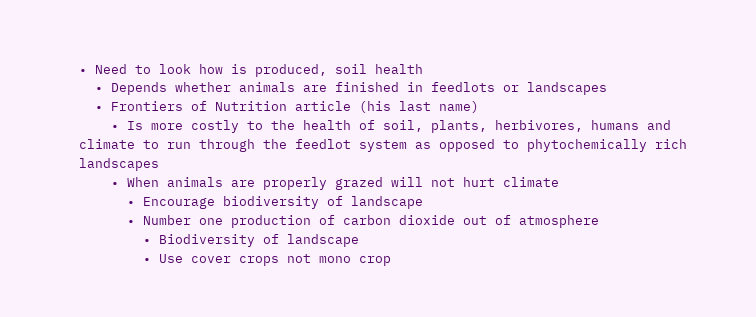• Need to look how is produced, soil health
  • Depends whether animals are finished in feedlots or landscapes
  • Frontiers of Nutrition article (his last name)
    • Is more costly to the health of soil, plants, herbivores, humans and climate to run through the feedlot system as opposed to phytochemically rich landscapes
    • When animals are properly grazed will not hurt climate
      • Encourage biodiversity of landscape
      • Number one production of carbon dioxide out of atmosphere
        • Biodiversity of landscape
        • Use cover crops not mono crop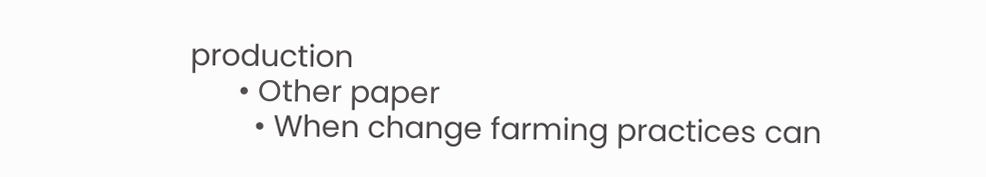production
      • Other paper
        • When change farming practices can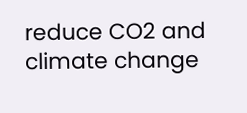reduce CO2 and climate change